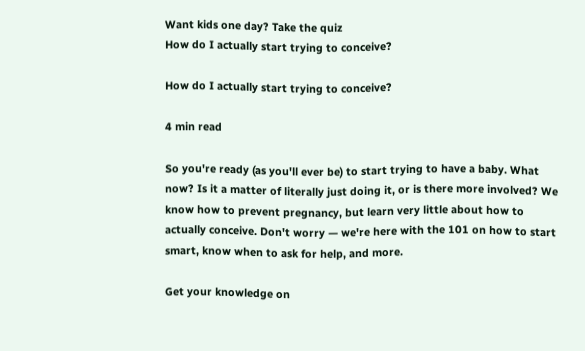Want kids one day? Take the quiz
How do I actually start trying to conceive?

How do I actually start trying to conceive?

4 min read

So you're ready (as you'll ever be) to start trying to have a baby. What now? Is it a matter of literally just doing it, or is there more involved? We know how to prevent pregnancy, but learn very little about how to actually conceive. Don't worry — we're here with the 101 on how to start smart, know when to ask for help, and more.

Get your knowledge on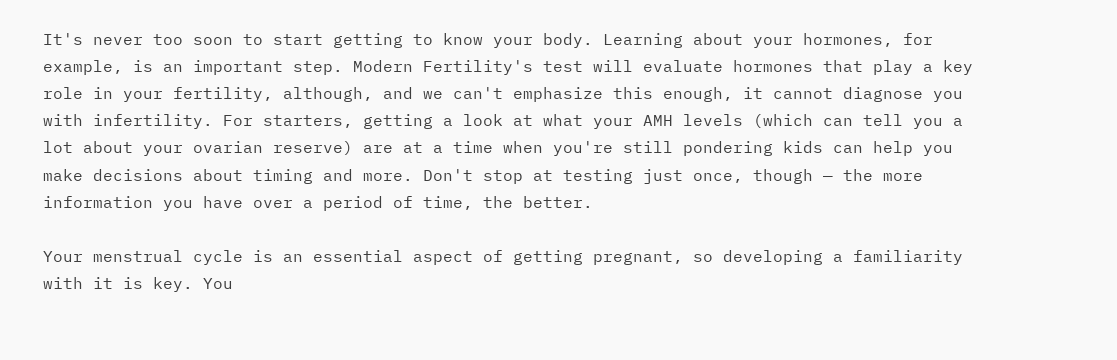It's never too soon to start getting to know your body. Learning about your hormones, for example, is an important step. Modern Fertility's test will evaluate hormones that play a key role in your fertility, although, and we can't emphasize this enough, it cannot diagnose you with infertility. For starters, getting a look at what your AMH levels (which can tell you a lot about your ovarian reserve) are at a time when you're still pondering kids can help you make decisions about timing and more. Don't stop at testing just once, though — the more information you have over a period of time, the better.

Your menstrual cycle is an essential aspect of getting pregnant, so developing a familiarity with it is key. You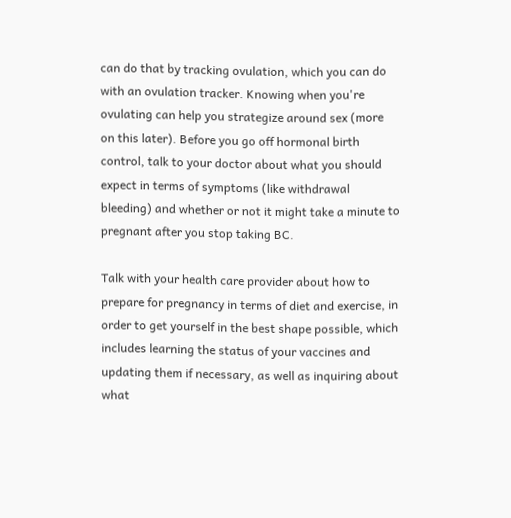can do that by tracking ovulation, which you can do with an ovulation tracker. Knowing when you're ovulating can help you strategize around sex (more on this later). Before you go off hormonal birth control, talk to your doctor about what you should expect in terms of symptoms (like withdrawal bleeding) and whether or not it might take a minute to pregnant after you stop taking BC.

Talk with your health care provider about how to prepare for pregnancy in terms of diet and exercise, in order to get yourself in the best shape possible, which includes learning the status of your vaccines and updating them if necessary, as well as inquiring about what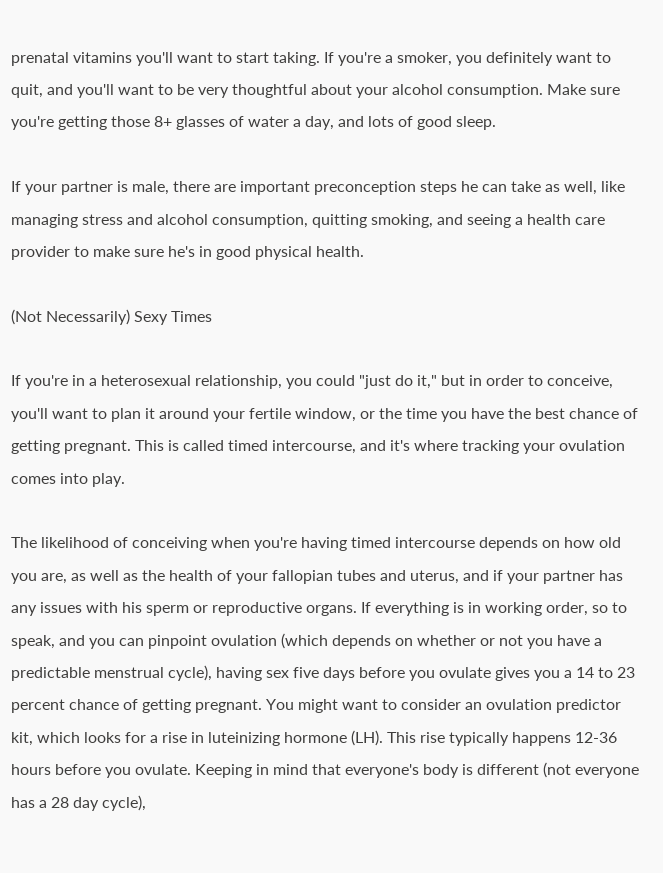prenatal vitamins you'll want to start taking. If you're a smoker, you definitely want to quit, and you'll want to be very thoughtful about your alcohol consumption. Make sure you're getting those 8+ glasses of water a day, and lots of good sleep.

If your partner is male, there are important preconception steps he can take as well, like managing stress and alcohol consumption, quitting smoking, and seeing a health care provider to make sure he's in good physical health.

(Not Necessarily) Sexy Times

If you're in a heterosexual relationship, you could "just do it," but in order to conceive, you'll want to plan it around your fertile window, or the time you have the best chance of getting pregnant. This is called timed intercourse, and it's where tracking your ovulation comes into play.

The likelihood of conceiving when you're having timed intercourse depends on how old you are, as well as the health of your fallopian tubes and uterus, and if your partner has any issues with his sperm or reproductive organs. If everything is in working order, so to speak, and you can pinpoint ovulation (which depends on whether or not you have a predictable menstrual cycle), having sex five days before you ovulate gives you a 14 to 23 percent chance of getting pregnant. You might want to consider an ovulation predictor kit, which looks for a rise in luteinizing hormone (LH). This rise typically happens 12-36 hours before you ovulate. Keeping in mind that everyone's body is different (not everyone has a 28 day cycle),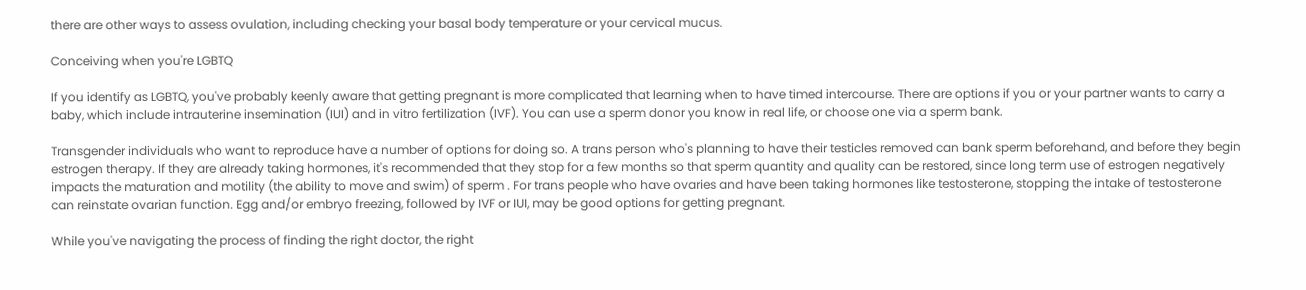there are other ways to assess ovulation, including checking your basal body temperature or your cervical mucus.

Conceiving when you're LGBTQ

If you identify as LGBTQ, you've probably keenly aware that getting pregnant is more complicated that learning when to have timed intercourse. There are options if you or your partner wants to carry a baby, which include intrauterine insemination (IUI) and in vitro fertilization (IVF). You can use a sperm donor you know in real life, or choose one via a sperm bank.

Transgender individuals who want to reproduce have a number of options for doing so. A trans person who's planning to have their testicles removed can bank sperm beforehand, and before they begin estrogen therapy. If they are already taking hormones, it's recommended that they stop for a few months so that sperm quantity and quality can be restored, since long term use of estrogen negatively impacts the maturation and motility (the ability to move and swim) of sperm . For trans people who have ovaries and have been taking hormones like testosterone, stopping the intake of testosterone can reinstate ovarian function. Egg and/or embryo freezing, followed by IVF or IUI, may be good options for getting pregnant.

While you've navigating the process of finding the right doctor, the right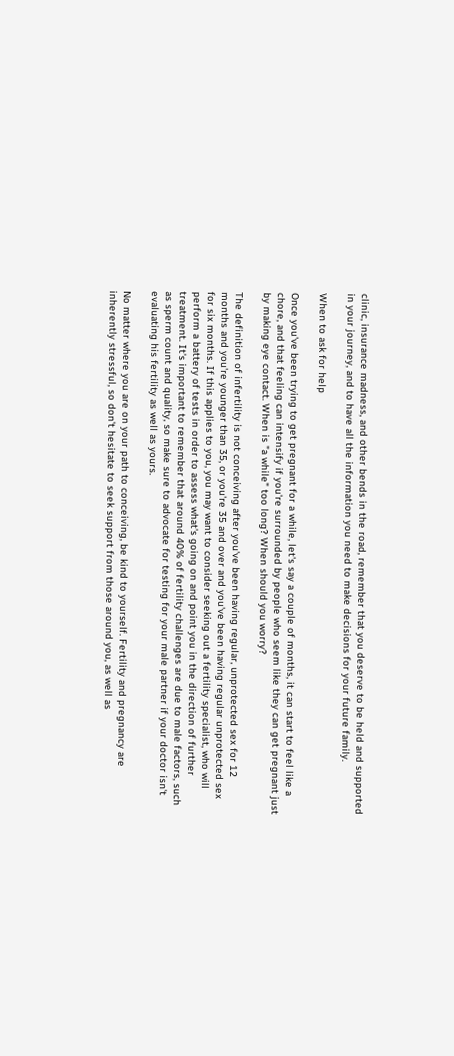clinic, insurance madness, and other bends in the road, remember that you deserve to be held and supported in your journey, and to have all the information you need to make decisions for your future family.

When to ask for help

Once you've been trying to get pregnant for a while, let's say a couple of months, it can start to feel like a chore, and that feeling can intensify if you're surrounded by people who seem like they can get pregnant just by making eye contact. When is "a while" too long? When should you worry?

The definition of infertility is not conceiving after you've been having regular, unprotected sex for 12 months and you're younger than 35, or you're 35 and over and you've been having regular unprotected sex for six months. If this applies to you, you may want to consider seeking out a fertility specialist, who will perform a battery of tests in order to assess what's going on and point you in the direction of further treatment. It's important to remember that around 40% of fertility challenges are due to male factors, such as sperm count and quality, so make sure to advocate for testing for your male partner if your doctor isn't evaluating his fertility as well as yours.

No matter where you are on your path to conceiving, be kind to yourself. Fertility and pregnancy are inherently stressful, so don't hesitate to seek support from those around you, as well as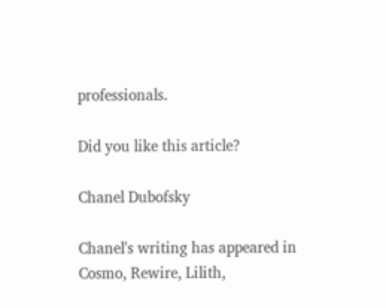professionals.

Did you like this article?

Chanel Dubofsky

Chanel's writing has appeared in Cosmo, Rewire, Lilith,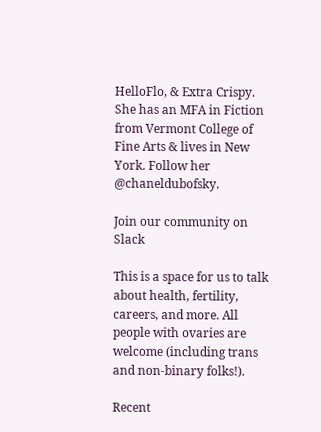HelloFlo, & Extra Crispy. She has an MFA in Fiction from Vermont College of Fine Arts & lives in New York. Follow her @chaneldubofsky.

Join our community on Slack

This is a space for us to talk about health, fertility, careers, and more. All people with ovaries are welcome (including trans and non-binary folks!).

Recent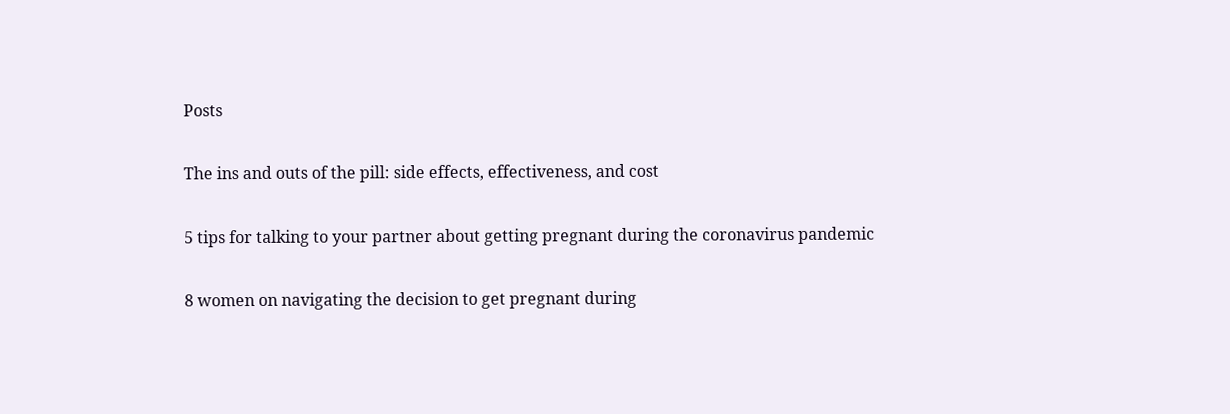Posts

The ins and outs of the pill: side effects, effectiveness, and cost

5 tips for talking to your partner about getting pregnant during the coronavirus pandemic

8 women on navigating the decision to get pregnant during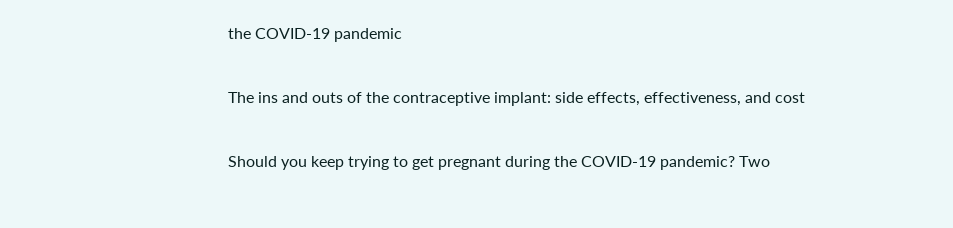the COVID-19 pandemic

The ins and outs of the contraceptive implant: side effects, effectiveness, and cost

Should you keep trying to get pregnant during the COVID-19 pandemic? Two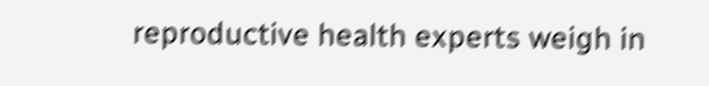reproductive health experts weigh in